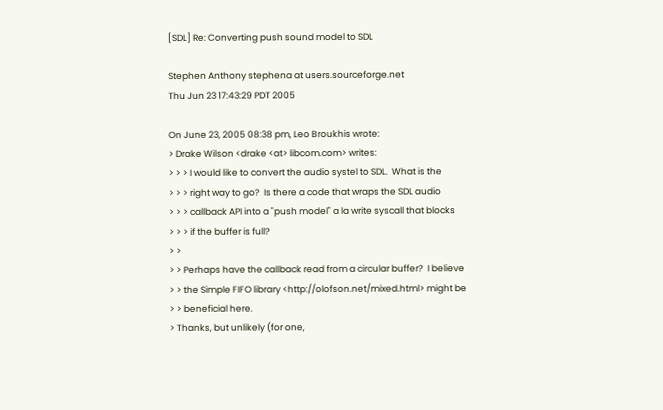[SDL] Re: Converting push sound model to SDL

Stephen Anthony stephena at users.sourceforge.net
Thu Jun 23 17:43:29 PDT 2005

On June 23, 2005 08:38 pm, Leo Broukhis wrote:
> Drake Wilson <drake <at> libcom.com> writes:
> > > I would like to convert the audio systel to SDL.  What is the
> > > right way to go?  Is there a code that wraps the SDL audio
> > > callback API into a "push model" a la write syscall that blocks
> > > if the buffer is full?
> >
> > Perhaps have the callback read from a circular buffer?  I believe
> > the Simple FIFO library <http://olofson.net/mixed.html> might be
> > beneficial here.
> Thanks, but unlikely (for one,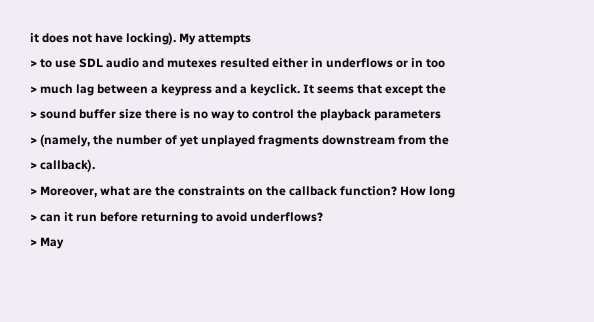it does not have locking). My attempts
> to use SDL audio and mutexes resulted either in underflows or in too
> much lag between a keypress and a keyclick. It seems that except the
> sound buffer size there is no way to control the playback parameters
> (namely, the number of yet unplayed fragments downstream from the
> callback).
> Moreover, what are the constraints on the callback function? How long
> can it run before returning to avoid underflows?
> May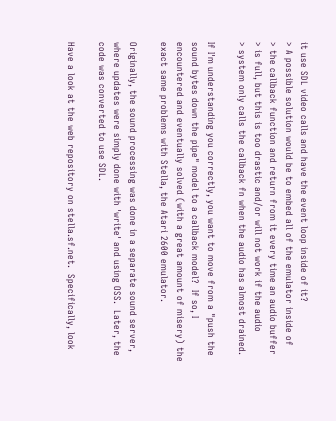it use SDL video calls and have the event loop inside of it?
> A possible solution would be to embed all of the emulator inside of
> the callback function and return from it every time an audio buffer
> is full, but this is too drastic and/or will not work if the audio
> system only calls the callback fn when the audio has almost drained.

If I'm understanding you correctly, you want to move from a "push the
sound bytes down the pipe" model to a callback model?  If so, I
encountered and eventually solved (with a great amount of misery) the
exact same problems with Stella, the Atari 2600 emulator.

Originally, the sound processing was done in a separate sound server,
where updates were simply done with 'write' and using OSS.  Later, the
code was converted to use SDL.

Have a look at the web repository on stella.sf.net.  Specifically, look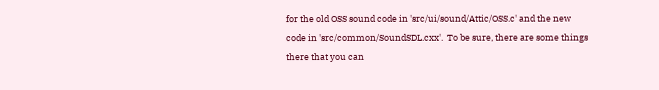for the old OSS sound code in 'src/ui/sound/Attic/OSS.c' and the new
code in 'src/common/SoundSDL.cxx'.  To be sure, there are some things
there that you can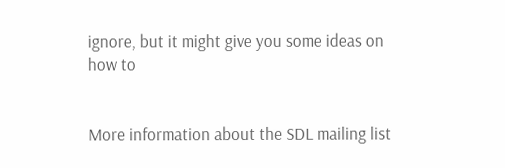ignore, but it might give you some ideas on how to


More information about the SDL mailing list